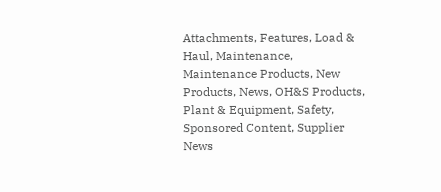Attachments, Features, Load & Haul, Maintenance, Maintenance Products, New Products, News, OH&S Products, Plant & Equipment, Safety, Sponsored Content, Supplier News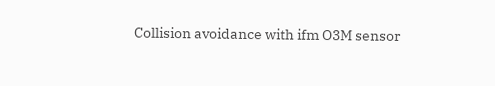Collision avoidance with ifm O3M sensor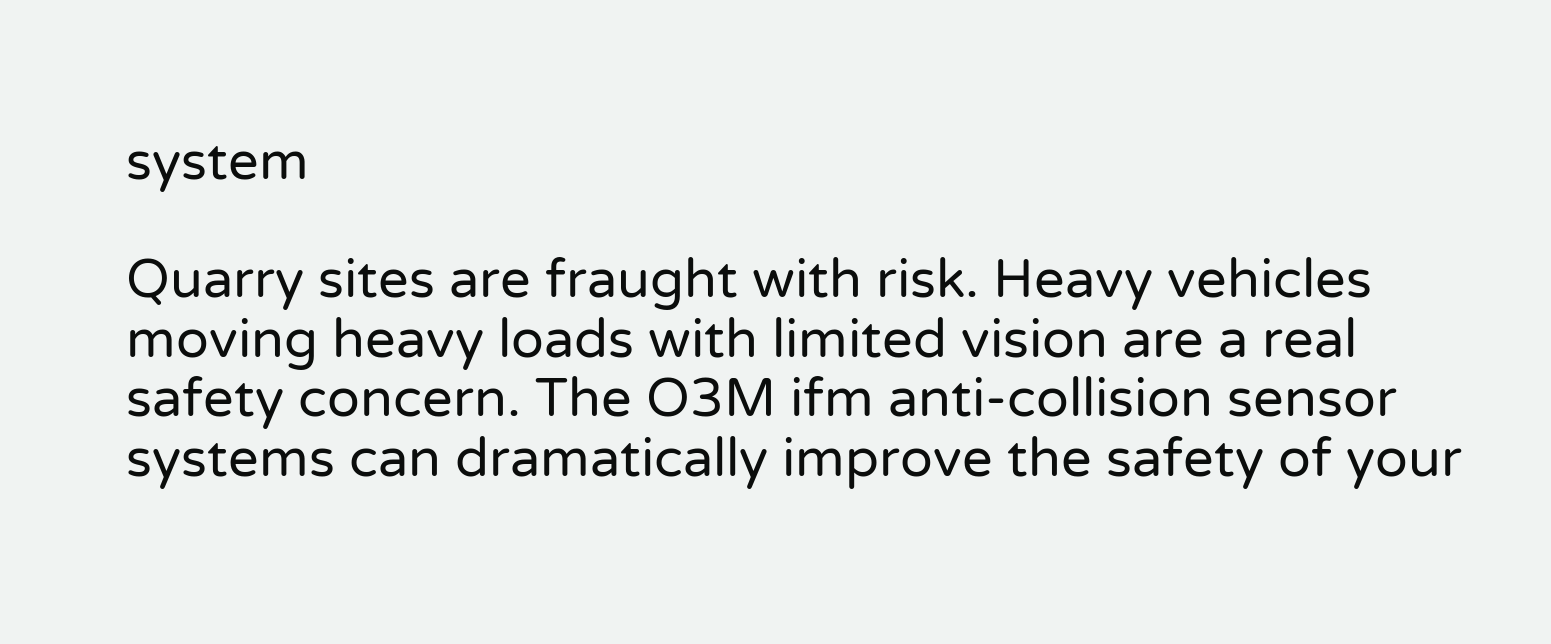system

Quarry sites are fraught with risk. Heavy vehicles moving heavy loads with limited vision are a real safety concern. The O3M ifm anti-collision sensor systems can dramatically improve the safety of your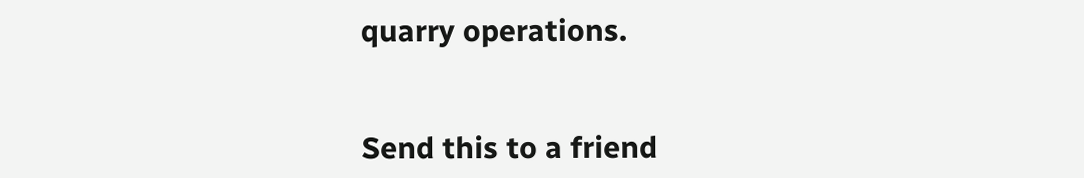quarry operations.


Send this to a friend